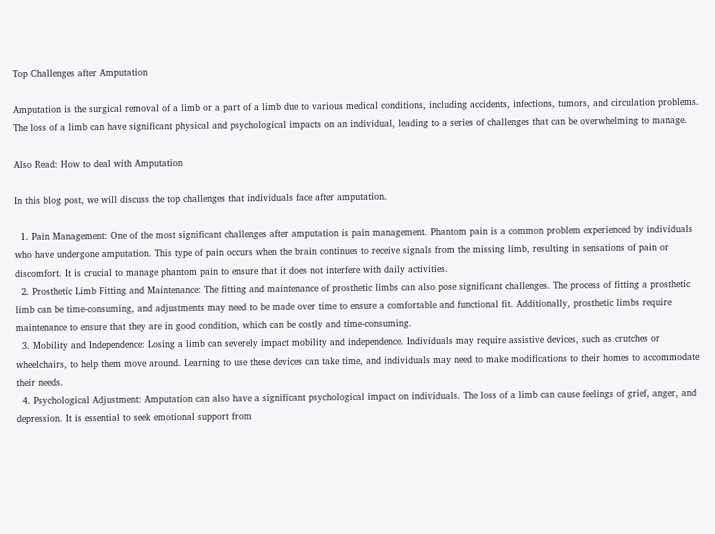Top Challenges after Amputation

Amputation is the surgical removal of a limb or a part of a limb due to various medical conditions, including accidents, infections, tumors, and circulation problems. The loss of a limb can have significant physical and psychological impacts on an individual, leading to a series of challenges that can be overwhelming to manage.

Also Read: How to deal with Amputation

In this blog post, we will discuss the top challenges that individuals face after amputation.

  1. Pain Management: One of the most significant challenges after amputation is pain management. Phantom pain is a common problem experienced by individuals who have undergone amputation. This type of pain occurs when the brain continues to receive signals from the missing limb, resulting in sensations of pain or discomfort. It is crucial to manage phantom pain to ensure that it does not interfere with daily activities.
  2. Prosthetic Limb Fitting and Maintenance: The fitting and maintenance of prosthetic limbs can also pose significant challenges. The process of fitting a prosthetic limb can be time-consuming, and adjustments may need to be made over time to ensure a comfortable and functional fit. Additionally, prosthetic limbs require maintenance to ensure that they are in good condition, which can be costly and time-consuming.
  3. Mobility and Independence: Losing a limb can severely impact mobility and independence. Individuals may require assistive devices, such as crutches or wheelchairs, to help them move around. Learning to use these devices can take time, and individuals may need to make modifications to their homes to accommodate their needs.
  4. Psychological Adjustment: Amputation can also have a significant psychological impact on individuals. The loss of a limb can cause feelings of grief, anger, and depression. It is essential to seek emotional support from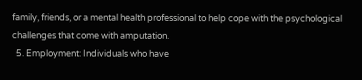family, friends, or a mental health professional to help cope with the psychological challenges that come with amputation.
  5. Employment: Individuals who have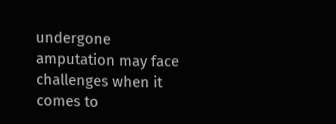undergone amputation may face challenges when it comes to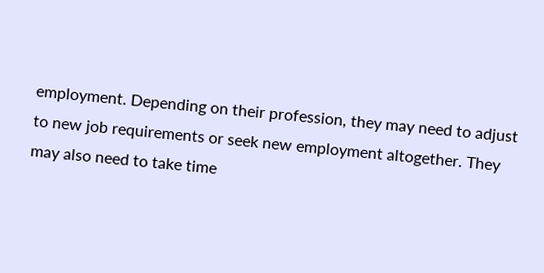employment. Depending on their profession, they may need to adjust to new job requirements or seek new employment altogether. They may also need to take time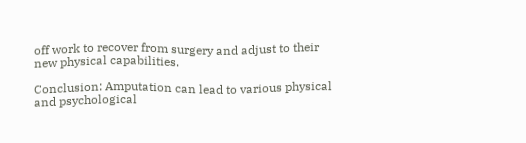off work to recover from surgery and adjust to their new physical capabilities.

Conclusion: Amputation can lead to various physical and psychological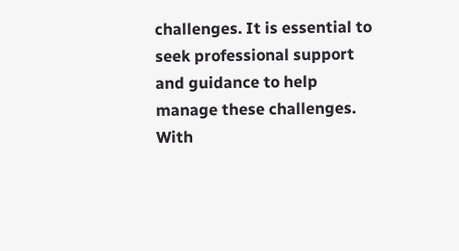challenges. It is essential to seek professional support and guidance to help manage these challenges. With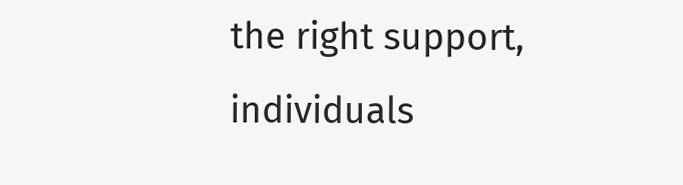the right support, individuals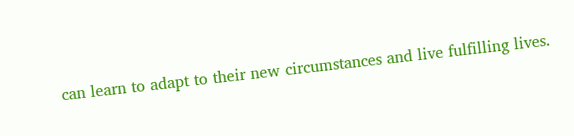can learn to adapt to their new circumstances and live fulfilling lives.